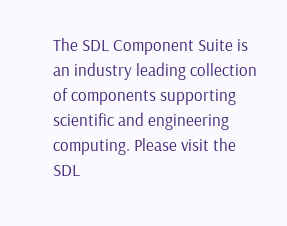The SDL Component Suite is an industry leading collection of components supporting scientific and engineering computing. Please visit the SDL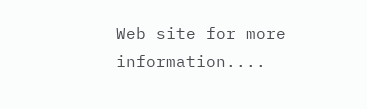Web site for more information....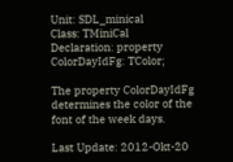Unit: SDL_minical
Class: TMiniCal
Declaration: property ColorDayIdFg: TColor;

The property ColorDayIdFg determines the color of the font of the week days.

Last Update: 2012-Okt-20